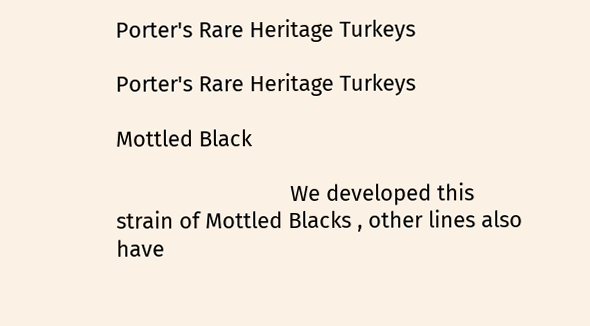Porter's Rare Heritage Turkeys

Porter's Rare Heritage Turkeys

Mottled Black

                             We developed this strain of Mottled Blacks , other lines also have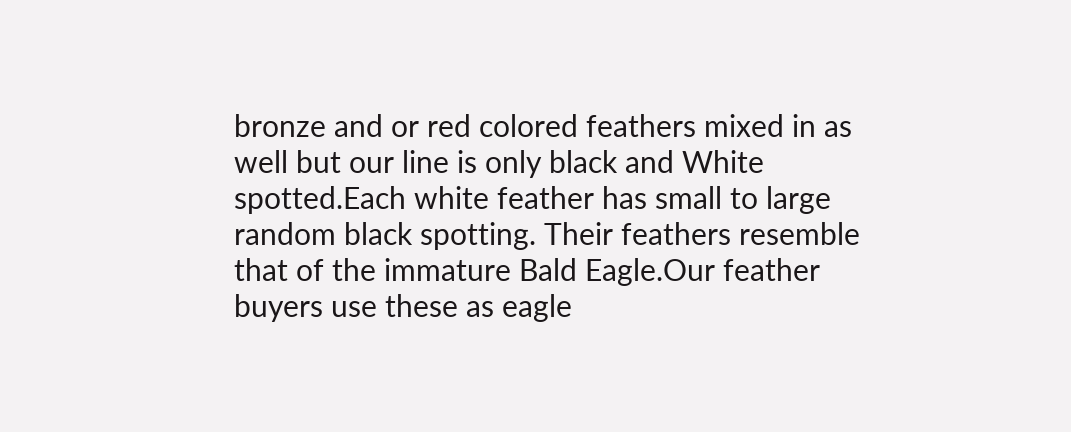bronze and or red colored feathers mixed in as well but our line is only black and White spotted.Each white feather has small to large random black spotting. Their feathers resemble that of the immature Bald Eagle.Our feather buyers use these as eagle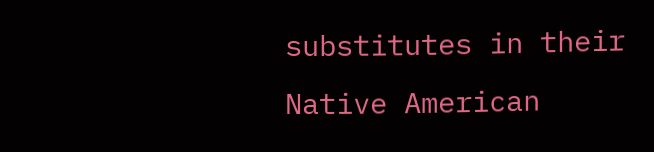substitutes in their Native American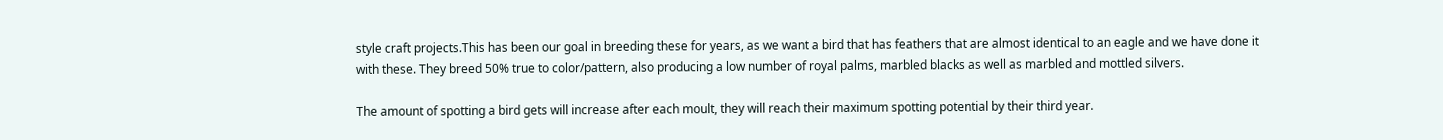style craft projects.This has been our goal in breeding these for years, as we want a bird that has feathers that are almost identical to an eagle and we have done it with these. They breed 50% true to color/pattern, also producing a low number of royal palms, marbled blacks as well as marbled and mottled silvers.

The amount of spotting a bird gets will increase after each moult, they will reach their maximum spotting potential by their third year.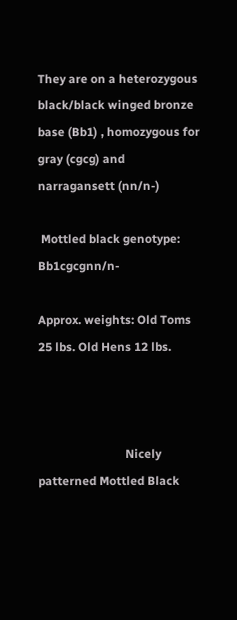They are on a heterozygous black/black winged bronze base (Bb1) , homozygous for gray (cgcg) and narragansett (nn/n-)

 Mottled black genotype: Bb1cgcgnn/n-

Approx. weights: Old Toms 25 lbs. Old Hens 12 lbs.



                             Nicely patterned Mottled Black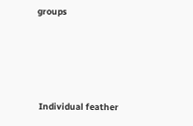groups




 Individual feather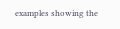examples showing the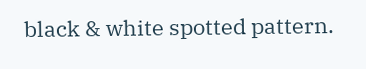black & white spotted pattern.